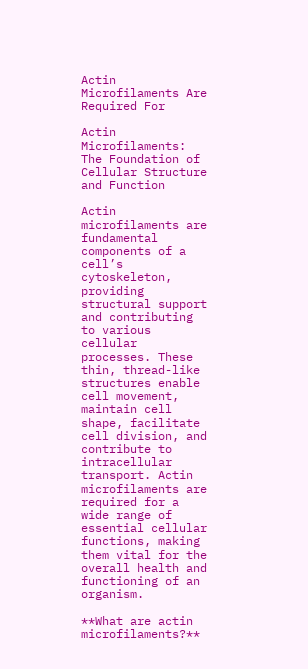Actin Microfilaments Are Required For

Actin Microfilaments: The Foundation of Cellular Structure and Function

Actin microfilaments are fundamental components of a cell’s cytoskeleton, providing structural support and contributing to various cellular processes. These thin, thread-like structures enable cell movement, maintain cell shape, facilitate cell division, and contribute to intracellular transport. Actin microfilaments are required for a wide range of essential cellular functions, making them vital for the overall health and functioning of an organism.

**What are actin microfilaments?**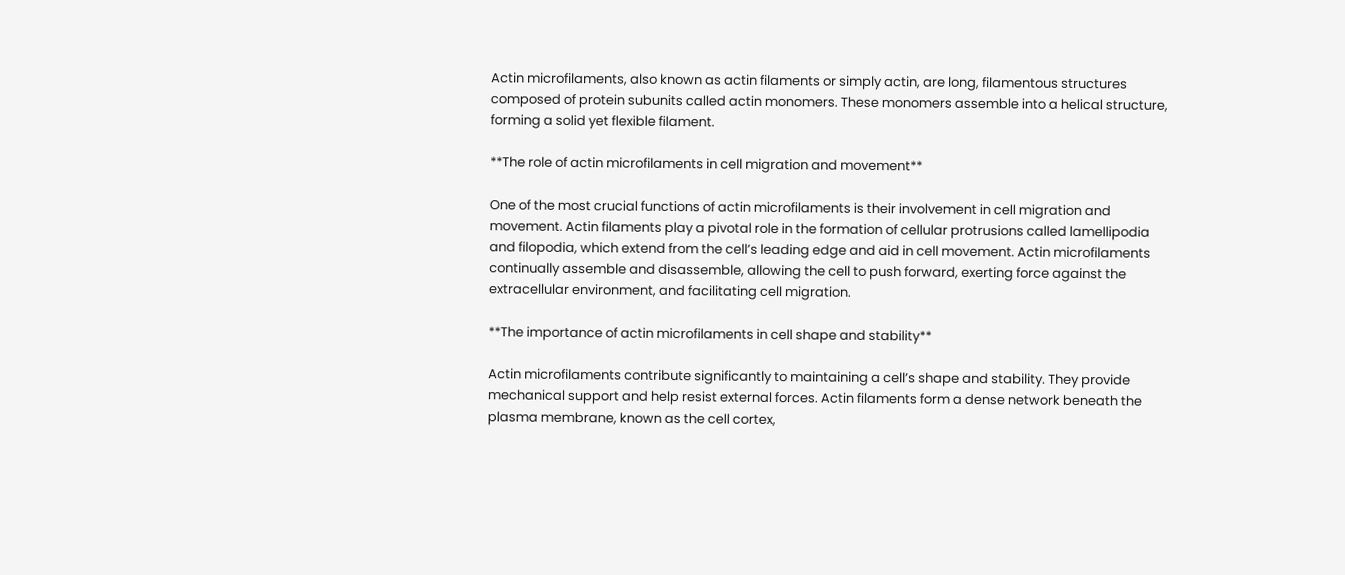Actin microfilaments, also known as actin filaments or simply actin, are long, filamentous structures composed of protein subunits called actin monomers. These monomers assemble into a helical structure, forming a solid yet flexible filament.

**The role of actin microfilaments in cell migration and movement**

One of the most crucial functions of actin microfilaments is their involvement in cell migration and movement. Actin filaments play a pivotal role in the formation of cellular protrusions called lamellipodia and filopodia, which extend from the cell’s leading edge and aid in cell movement. Actin microfilaments continually assemble and disassemble, allowing the cell to push forward, exerting force against the extracellular environment, and facilitating cell migration.

**The importance of actin microfilaments in cell shape and stability**

Actin microfilaments contribute significantly to maintaining a cell’s shape and stability. They provide mechanical support and help resist external forces. Actin filaments form a dense network beneath the plasma membrane, known as the cell cortex,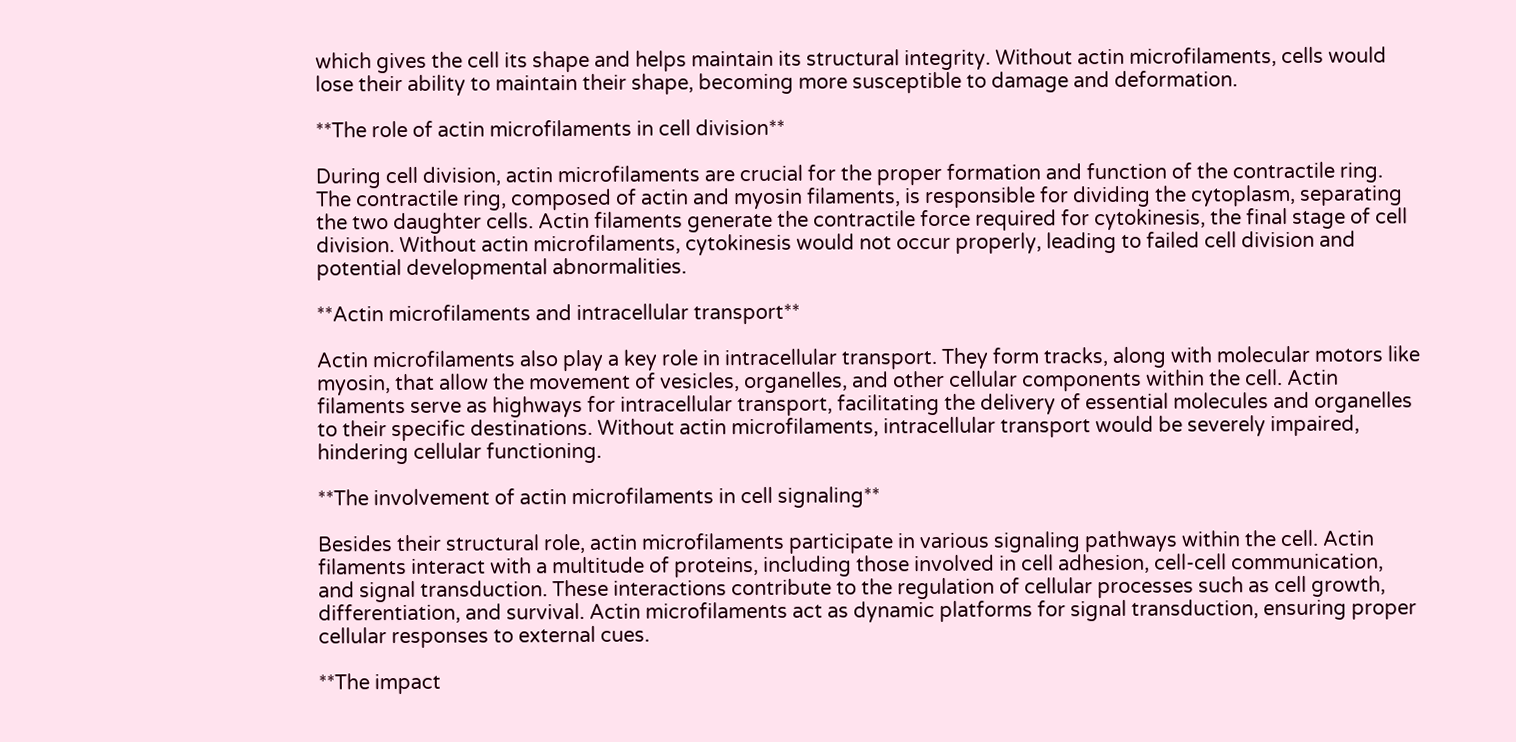which gives the cell its shape and helps maintain its structural integrity. Without actin microfilaments, cells would lose their ability to maintain their shape, becoming more susceptible to damage and deformation.

**The role of actin microfilaments in cell division**

During cell division, actin microfilaments are crucial for the proper formation and function of the contractile ring. The contractile ring, composed of actin and myosin filaments, is responsible for dividing the cytoplasm, separating the two daughter cells. Actin filaments generate the contractile force required for cytokinesis, the final stage of cell division. Without actin microfilaments, cytokinesis would not occur properly, leading to failed cell division and potential developmental abnormalities.

**Actin microfilaments and intracellular transport**

Actin microfilaments also play a key role in intracellular transport. They form tracks, along with molecular motors like myosin, that allow the movement of vesicles, organelles, and other cellular components within the cell. Actin filaments serve as highways for intracellular transport, facilitating the delivery of essential molecules and organelles to their specific destinations. Without actin microfilaments, intracellular transport would be severely impaired, hindering cellular functioning.

**The involvement of actin microfilaments in cell signaling**

Besides their structural role, actin microfilaments participate in various signaling pathways within the cell. Actin filaments interact with a multitude of proteins, including those involved in cell adhesion, cell-cell communication, and signal transduction. These interactions contribute to the regulation of cellular processes such as cell growth, differentiation, and survival. Actin microfilaments act as dynamic platforms for signal transduction, ensuring proper cellular responses to external cues.

**The impact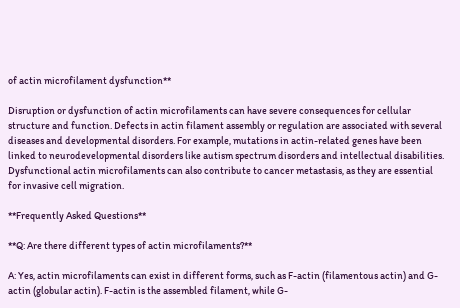of actin microfilament dysfunction**

Disruption or dysfunction of actin microfilaments can have severe consequences for cellular structure and function. Defects in actin filament assembly or regulation are associated with several diseases and developmental disorders. For example, mutations in actin-related genes have been linked to neurodevelopmental disorders like autism spectrum disorders and intellectual disabilities. Dysfunctional actin microfilaments can also contribute to cancer metastasis, as they are essential for invasive cell migration.

**Frequently Asked Questions**

**Q: Are there different types of actin microfilaments?**

A: Yes, actin microfilaments can exist in different forms, such as F-actin (filamentous actin) and G-actin (globular actin). F-actin is the assembled filament, while G-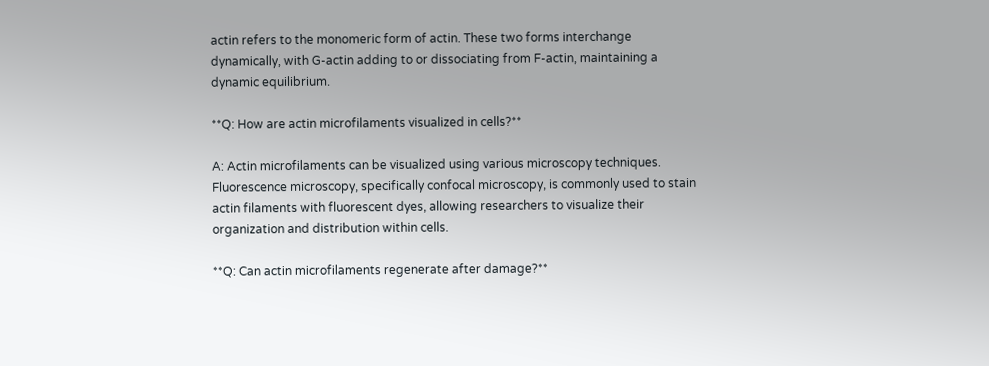actin refers to the monomeric form of actin. These two forms interchange dynamically, with G-actin adding to or dissociating from F-actin, maintaining a dynamic equilibrium.

**Q: How are actin microfilaments visualized in cells?**

A: Actin microfilaments can be visualized using various microscopy techniques. Fluorescence microscopy, specifically confocal microscopy, is commonly used to stain actin filaments with fluorescent dyes, allowing researchers to visualize their organization and distribution within cells.

**Q: Can actin microfilaments regenerate after damage?**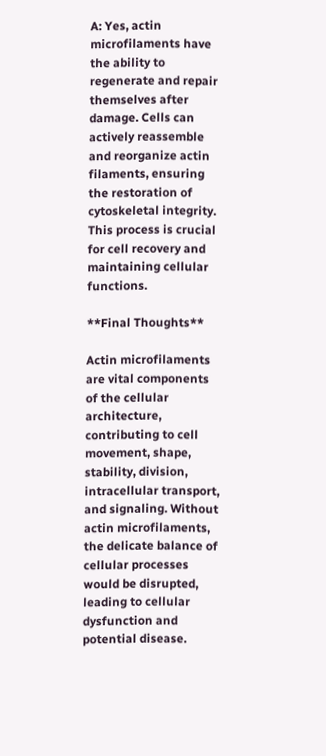A: Yes, actin microfilaments have the ability to regenerate and repair themselves after damage. Cells can actively reassemble and reorganize actin filaments, ensuring the restoration of cytoskeletal integrity. This process is crucial for cell recovery and maintaining cellular functions.

**Final Thoughts**

Actin microfilaments are vital components of the cellular architecture, contributing to cell movement, shape, stability, division, intracellular transport, and signaling. Without actin microfilaments, the delicate balance of cellular processes would be disrupted, leading to cellular dysfunction and potential disease.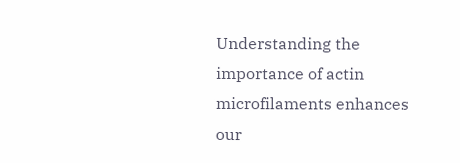Understanding the importance of actin microfilaments enhances our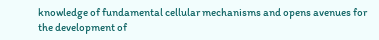knowledge of fundamental cellular mechanisms and opens avenues for the development of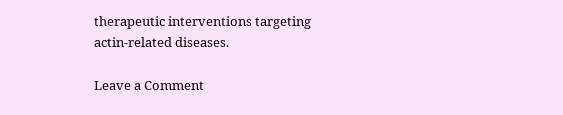therapeutic interventions targeting actin-related diseases.

Leave a Comment